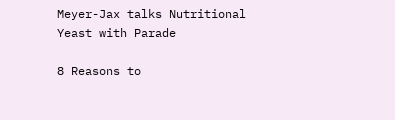Meyer-Jax talks Nutritional Yeast with Parade

8 Reasons to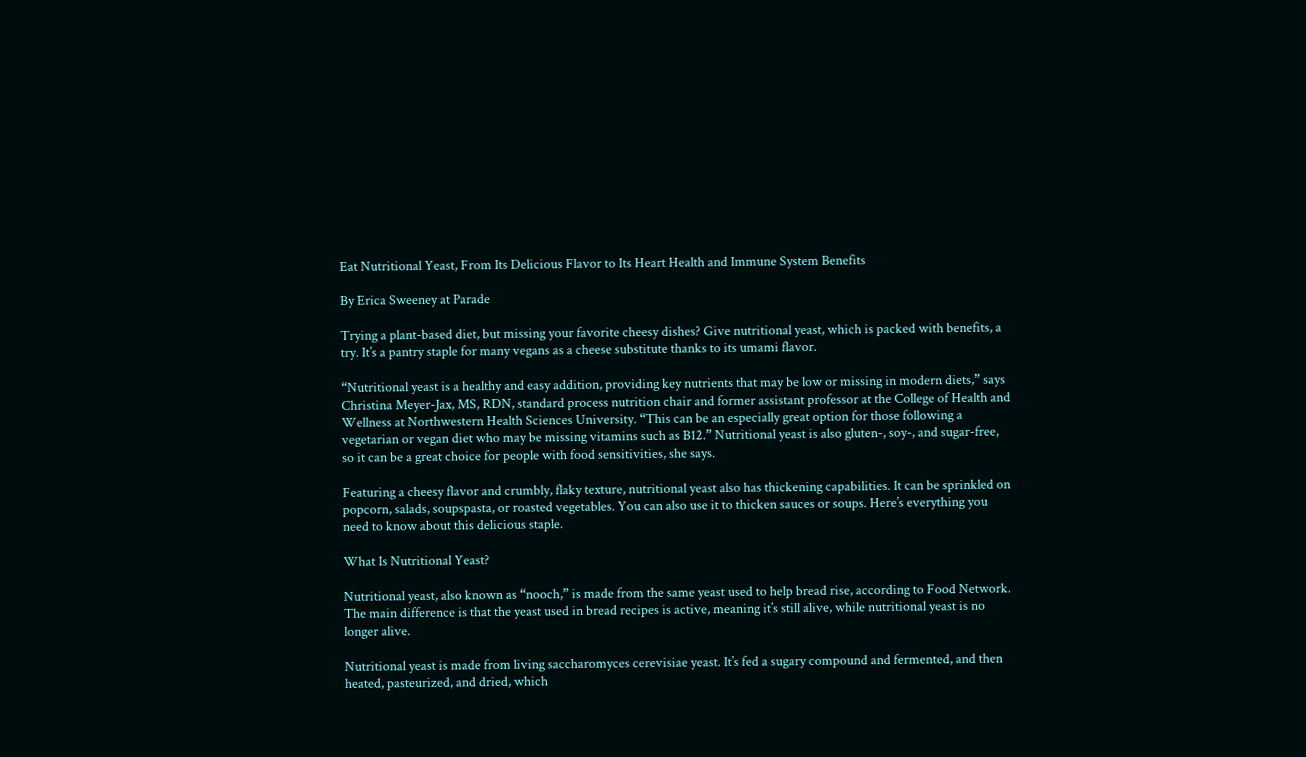Eat Nutritional Yeast, From Its Delicious Flavor to Its Heart Health and Immune System Benefits

By Erica Sweeney at Parade

Trying a plant-based diet, but missing your favorite cheesy dishes? Give nutritional yeast, which is packed with benefits, a try. It’s a pantry staple for many vegans as a cheese substitute thanks to its umami flavor.

“Nutritional yeast is a healthy and easy addition, providing key nutrients that may be low or missing in modern diets,” says Christina Meyer-Jax, MS, RDN, standard process nutrition chair and former assistant professor at the College of Health and Wellness at Northwestern Health Sciences University. “This can be an especially great option for those following a vegetarian or vegan diet who may be missing vitamins such as B12.” Nutritional yeast is also gluten-, soy-, and sugar-free, so it can be a great choice for people with food sensitivities, she says.

Featuring a cheesy flavor and crumbly, flaky texture, nutritional yeast also has thickening capabilities. It can be sprinkled on popcorn, salads, soupspasta, or roasted vegetables. You can also use it to thicken sauces or soups. Here’s everything you need to know about this delicious staple.

What Is Nutritional Yeast?

Nutritional yeast, also known as “nooch,” is made from the same yeast used to help bread rise, according to Food Network. The main difference is that the yeast used in bread recipes is active, meaning it’s still alive, while nutritional yeast is no longer alive.

Nutritional yeast is made from living saccharomyces cerevisiae yeast. It’s fed a sugary compound and fermented, and then heated, pasteurized, and dried, which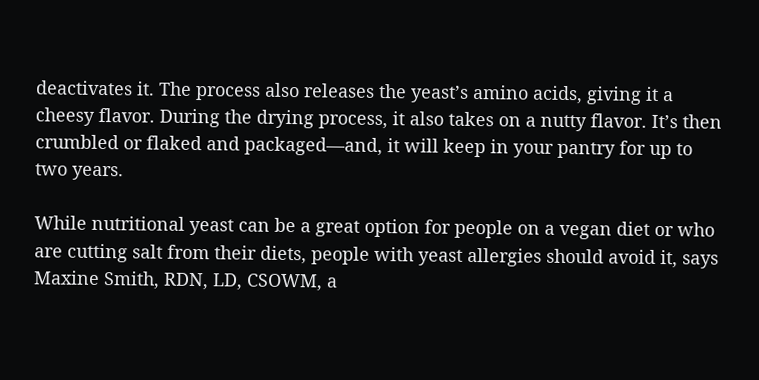deactivates it. The process also releases the yeast’s amino acids, giving it a cheesy flavor. During the drying process, it also takes on a nutty flavor. It’s then crumbled or flaked and packaged—and, it will keep in your pantry for up to two years.

While nutritional yeast can be a great option for people on a vegan diet or who are cutting salt from their diets, people with yeast allergies should avoid it, says Maxine Smith, RDN, LD, CSOWM, a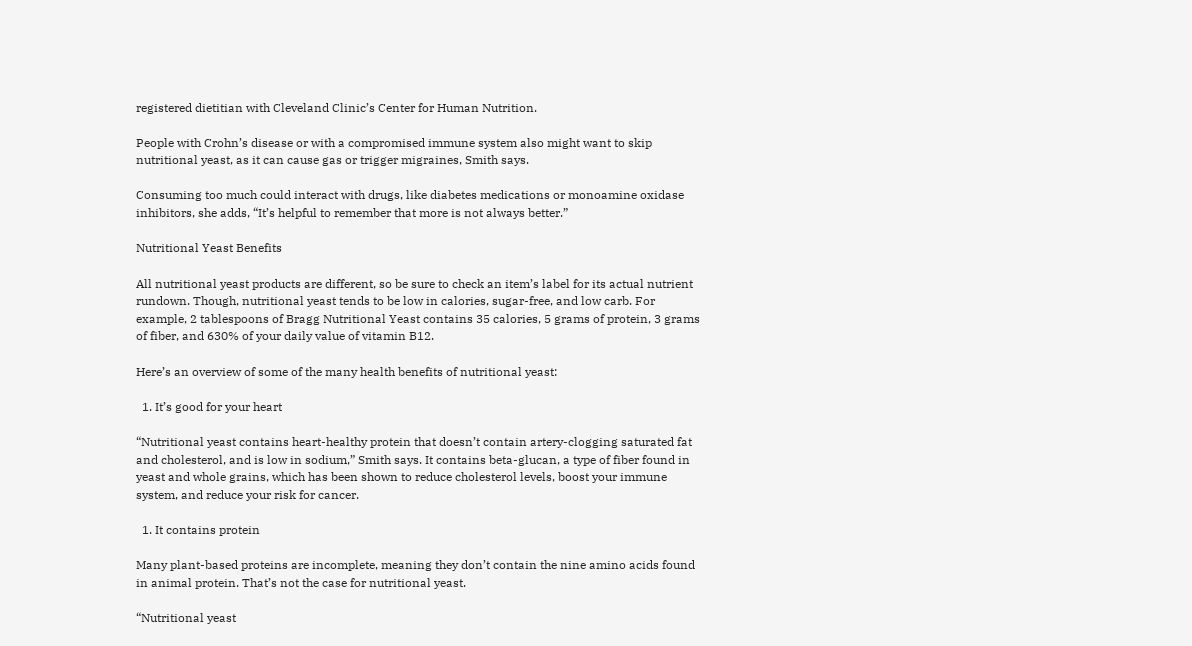registered dietitian with Cleveland Clinic’s Center for Human Nutrition.

People with Crohn’s disease or with a compromised immune system also might want to skip nutritional yeast, as it can cause gas or trigger migraines, Smith says.

Consuming too much could interact with drugs, like diabetes medications or monoamine oxidase inhibitors, she adds, “It’s helpful to remember that more is not always better.”

Nutritional Yeast Benefits

All nutritional yeast products are different, so be sure to check an item’s label for its actual nutrient rundown. Though, nutritional yeast tends to be low in calories, sugar-free, and low carb. For example, 2 tablespoons of Bragg Nutritional Yeast contains 35 calories, 5 grams of protein, 3 grams of fiber, and 630% of your daily value of vitamin B12.

Here’s an overview of some of the many health benefits of nutritional yeast:

  1. It’s good for your heart

“Nutritional yeast contains heart-healthy protein that doesn’t contain artery-clogging saturated fat and cholesterol, and is low in sodium,” Smith says. It contains beta-glucan, a type of fiber found in yeast and whole grains, which has been shown to reduce cholesterol levels, boost your immune system, and reduce your risk for cancer.

  1. It contains protein

Many plant-based proteins are incomplete, meaning they don’t contain the nine amino acids found in animal protein. That’s not the case for nutritional yeast.

“Nutritional yeast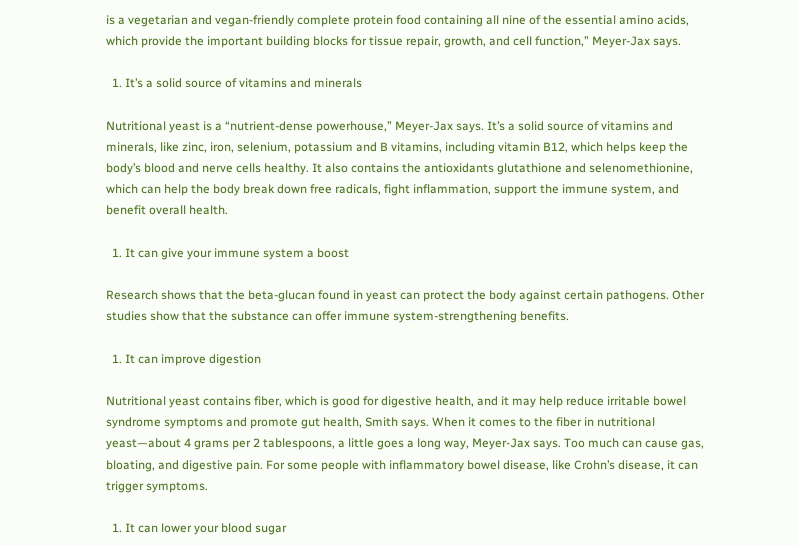is a vegetarian and vegan-friendly complete protein food containing all nine of the essential amino acids, which provide the important building blocks for tissue repair, growth, and cell function,” Meyer-Jax says.

  1. It’s a solid source of vitamins and minerals

Nutritional yeast is a “nutrient-dense powerhouse,” Meyer-Jax says. It’s a solid source of vitamins and minerals, like zinc, iron, selenium, potassium and B vitamins, including vitamin B12, which helps keep the body’s blood and nerve cells healthy. It also contains the antioxidants glutathione and selenomethionine, which can help the body break down free radicals, fight inflammation, support the immune system, and benefit overall health.

  1. It can give your immune system a boost

Research shows that the beta-glucan found in yeast can protect the body against certain pathogens. Other studies show that the substance can offer immune system-strengthening benefits.

  1. It can improve digestion

Nutritional yeast contains fiber, which is good for digestive health, and it may help reduce irritable bowel syndrome symptoms and promote gut health, Smith says. When it comes to the fiber in nutritional yeast—about 4 grams per 2 tablespoons, a little goes a long way, Meyer-Jax says. Too much can cause gas, bloating, and digestive pain. For some people with inflammatory bowel disease, like Crohn’s disease, it can trigger symptoms.

  1. It can lower your blood sugar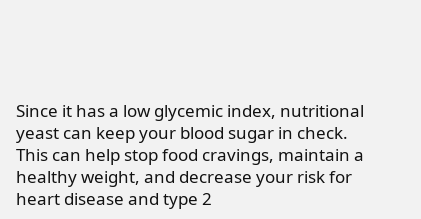Since it has a low glycemic index, nutritional yeast can keep your blood sugar in check. This can help stop food cravings, maintain a healthy weight, and decrease your risk for heart disease and type 2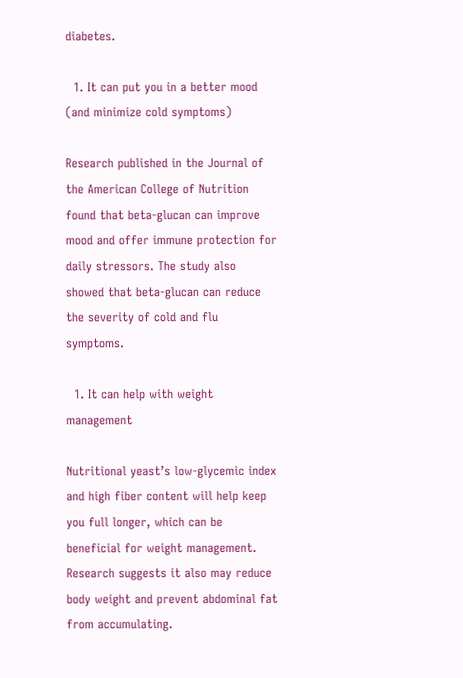diabetes.

  1. It can put you in a better mood (and minimize cold symptoms)

Research published in the Journal of the American College of Nutrition found that beta-glucan can improve mood and offer immune protection for daily stressors. The study also showed that beta-glucan can reduce the severity of cold and flu symptoms.

  1. It can help with weight management

Nutritional yeast’s low-glycemic index and high fiber content will help keep you full longer, which can be beneficial for weight management. Research suggests it also may reduce body weight and prevent abdominal fat from accumulating.